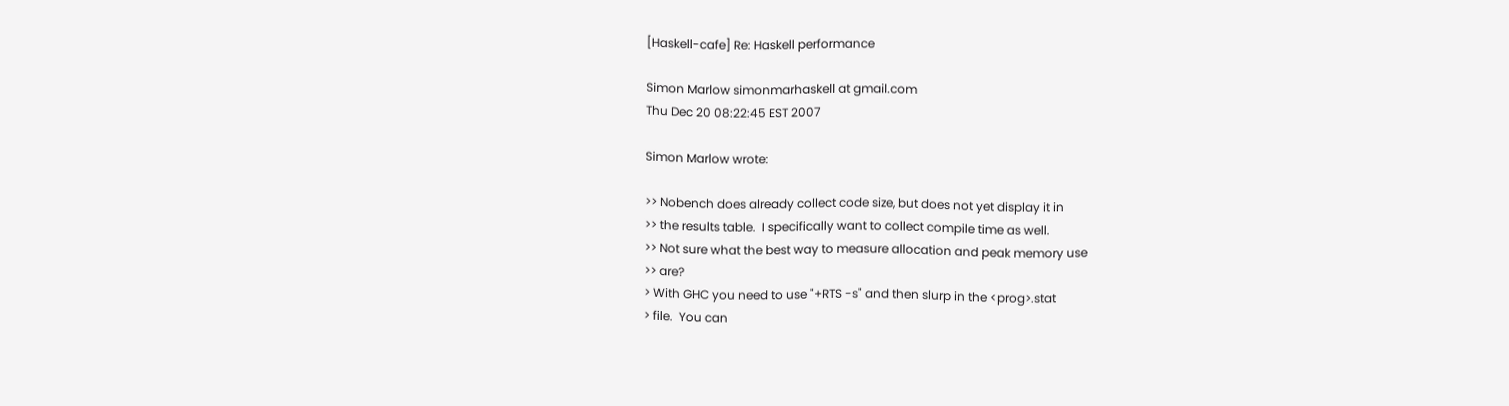[Haskell-cafe] Re: Haskell performance

Simon Marlow simonmarhaskell at gmail.com
Thu Dec 20 08:22:45 EST 2007

Simon Marlow wrote:

>> Nobench does already collect code size, but does not yet display it in
>> the results table.  I specifically want to collect compile time as well.
>> Not sure what the best way to measure allocation and peak memory use
>> are?
> With GHC you need to use "+RTS -s" and then slurp in the <prog>.stat
> file.  You can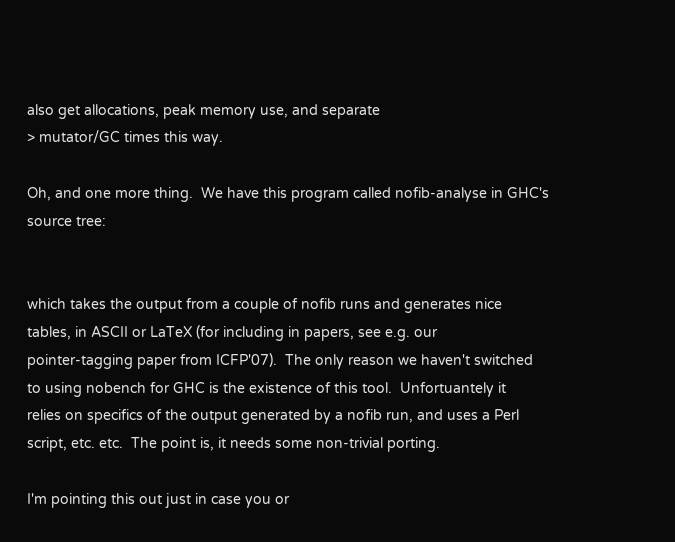also get allocations, peak memory use, and separate
> mutator/GC times this way.

Oh, and one more thing.  We have this program called nofib-analyse in GHC's
source tree:


which takes the output from a couple of nofib runs and generates nice
tables, in ASCII or LaTeX (for including in papers, see e.g. our
pointer-tagging paper from ICFP'07).  The only reason we haven't switched
to using nobench for GHC is the existence of this tool.  Unfortuantely it
relies on specifics of the output generated by a nofib run, and uses a Perl
script, etc. etc.  The point is, it needs some non-trivial porting.

I'm pointing this out just in case you or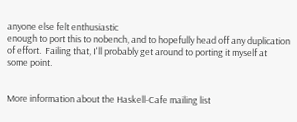anyone else felt enthusiastic
enough to port this to nobench, and to hopefully head off any duplication
of effort.  Failing that, I'll probably get around to porting it myself at
some point.


More information about the Haskell-Cafe mailing list